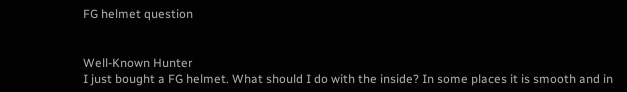FG helmet question


Well-Known Hunter
I just bought a FG helmet. What should I do with the inside? In some places it is smooth and in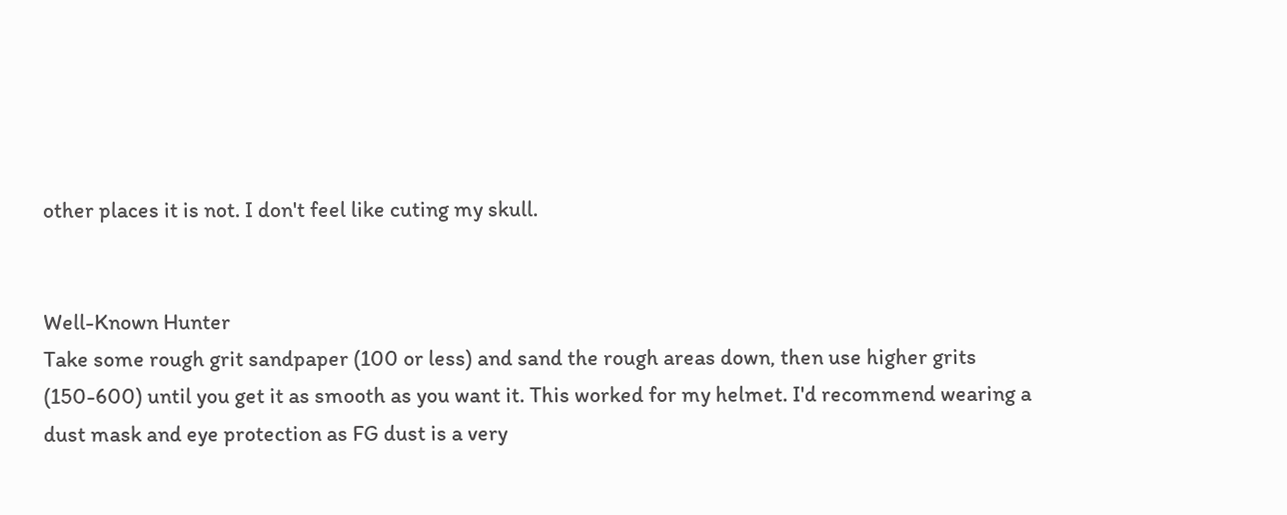other places it is not. I don't feel like cuting my skull.


Well-Known Hunter
Take some rough grit sandpaper (100 or less) and sand the rough areas down, then use higher grits (150-600) until you get it as smooth as you want it. This worked for my helmet. I'd recommend wearing a dust mask and eye protection as FG dust is a very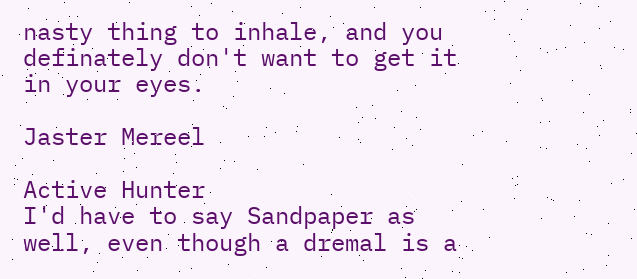nasty thing to inhale, and you definately don't want to get it in your eyes.

Jaster Mereel

Active Hunter
I'd have to say Sandpaper as well, even though a dremal is a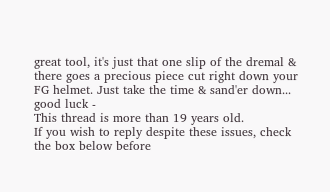great tool, it's just that one slip of the dremal & there goes a precious piece cut right down your FG helmet. Just take the time & sand'er down... good luck -
This thread is more than 19 years old.
If you wish to reply despite these issues, check the box below before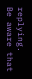replying.
Be aware that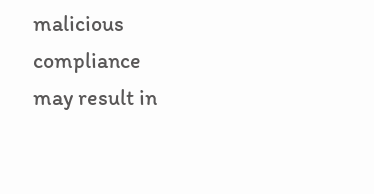malicious compliance may result in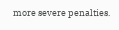more severe penalties.